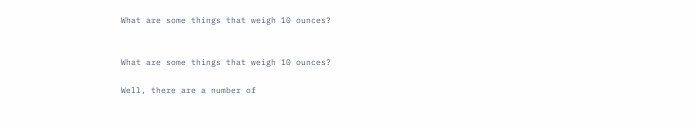What are some things that weigh 10 ounces?


What are some things that weigh 10 ounces?

Well, there are a number of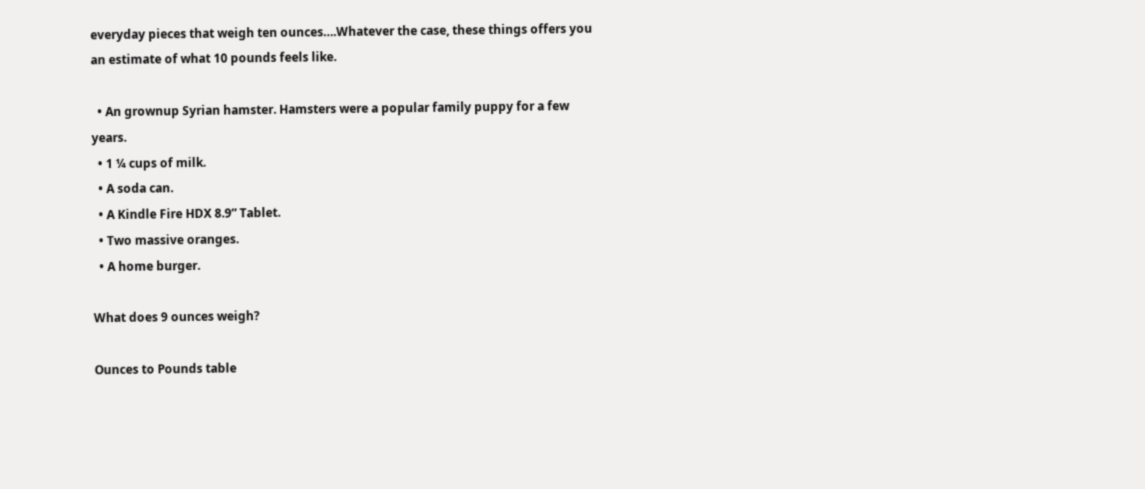everyday pieces that weigh ten ounces….Whatever the case, these things offers you an estimate of what 10 pounds feels like.

  • An grownup Syrian hamster. Hamsters were a popular family puppy for a few years.
  • 1 ¼ cups of milk.
  • A soda can.
  • A Kindle Fire HDX 8.9” Tablet.
  • Two massive oranges.
  • A home burger.

What does 9 ounces weigh?

Ounces to Pounds table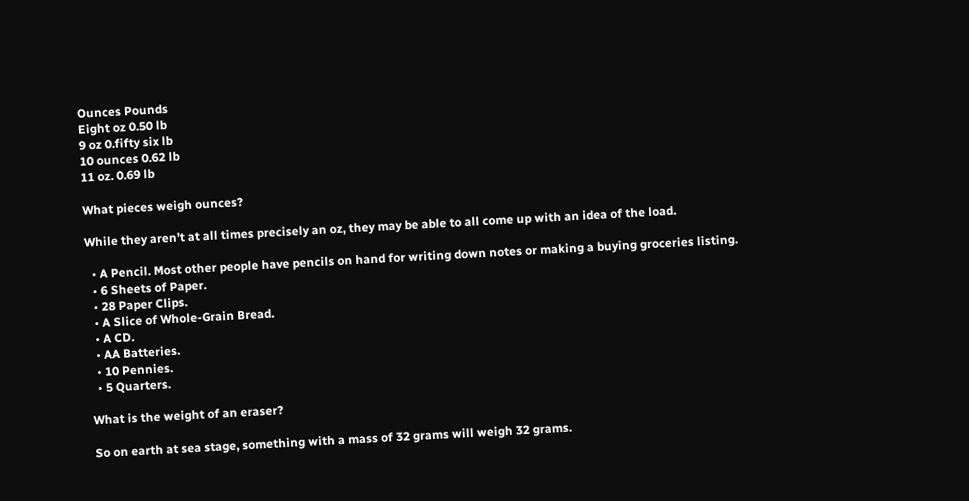Ounces Pounds
Eight oz 0.50 lb
9 oz 0.fifty six lb
10 ounces 0.62 lb
11 oz. 0.69 lb

What pieces weigh ounces?

While they aren’t at all times precisely an oz, they may be able to all come up with an idea of the load.

  • A Pencil. Most other people have pencils on hand for writing down notes or making a buying groceries listing.
  • 6 Sheets of Paper.
  • 28 Paper Clips.
  • A Slice of Whole-Grain Bread.
  • A CD.
  • AA Batteries.
  • 10 Pennies.
  • 5 Quarters.

What is the weight of an eraser?

So on earth at sea stage, something with a mass of 32 grams will weigh 32 grams.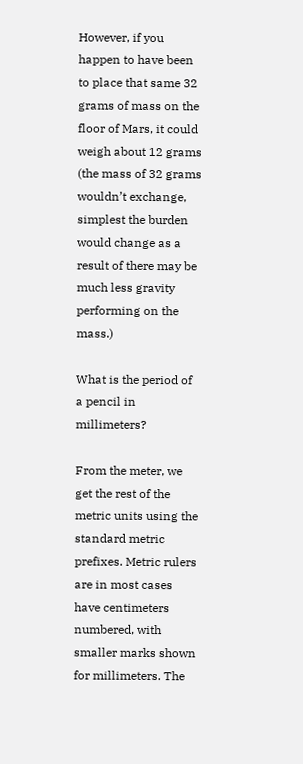However, if you happen to have been to place that same 32 grams of mass on the floor of Mars, it could weigh about 12 grams (the mass of 32 grams wouldn’t exchange, simplest the burden would change as a result of there may be much less gravity performing on the mass.)

What is the period of a pencil in millimeters?

From the meter, we get the rest of the metric units using the standard metric prefixes. Metric rulers are in most cases have centimeters numbered, with smaller marks shown for millimeters. The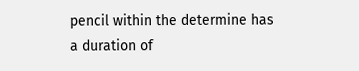pencil within the determine has a duration of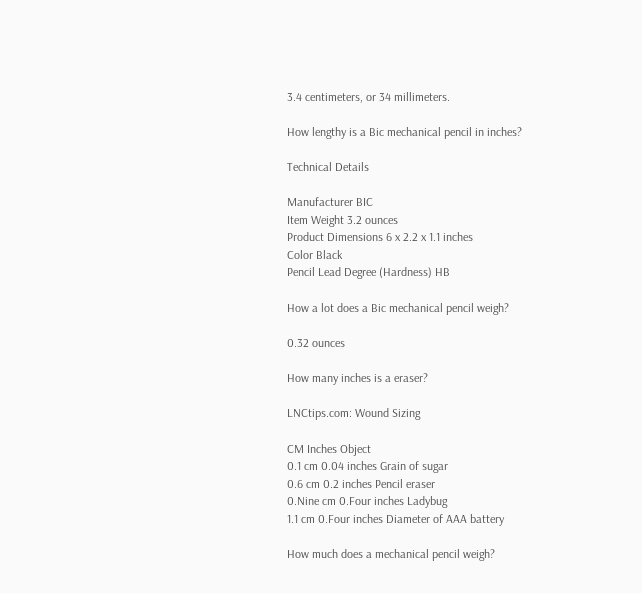3.4 centimeters, or 34 millimeters.

How lengthy is a Bic mechanical pencil in inches?

Technical Details

Manufacturer BIC
Item Weight 3.2 ounces
Product Dimensions 6 x 2.2 x 1.1 inches
Color Black
Pencil Lead Degree (Hardness) HB

How a lot does a Bic mechanical pencil weigh?

0.32 ounces

How many inches is a eraser?

LNCtips.com: Wound Sizing

CM Inches Object
0.1 cm 0.04 inches Grain of sugar
0.6 cm 0.2 inches Pencil eraser
0.Nine cm 0.Four inches Ladybug
1.1 cm 0.Four inches Diameter of AAA battery

How much does a mechanical pencil weigh?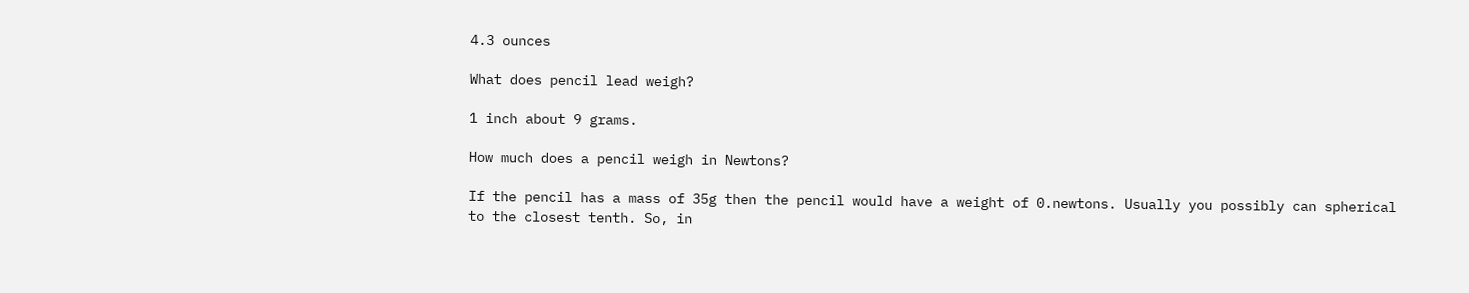4.3 ounces

What does pencil lead weigh?

1 inch about 9 grams.

How much does a pencil weigh in Newtons?

If the pencil has a mass of 35g then the pencil would have a weight of 0.newtons. Usually you possibly can spherical to the closest tenth. So, in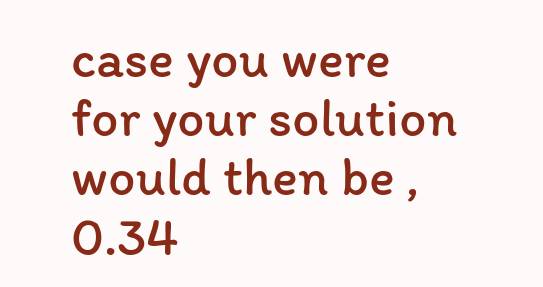case you were for your solution would then be , 0.34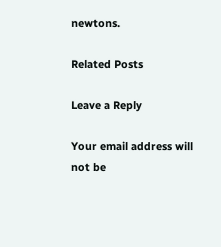newtons.

Related Posts

Leave a Reply

Your email address will not be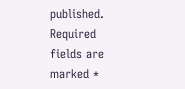published. Required fields are marked *